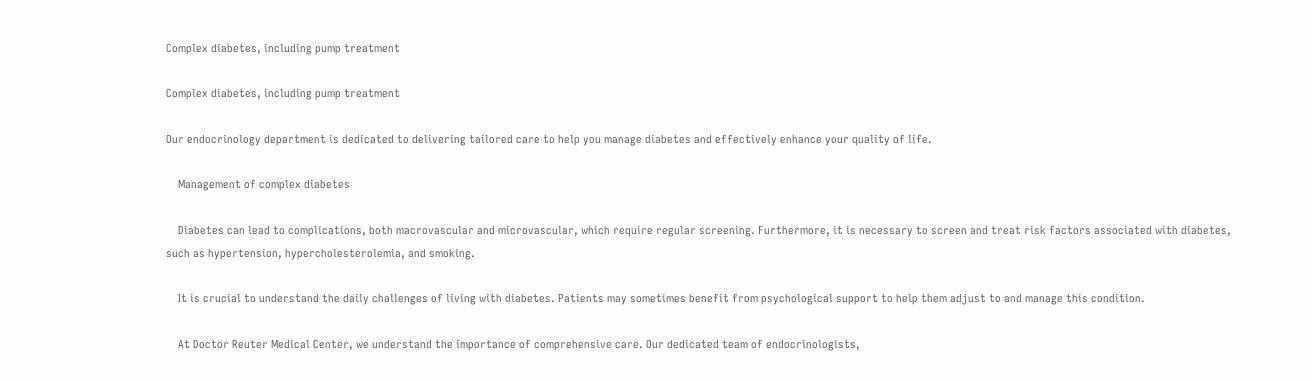Complex diabetes, including pump treatment

Complex diabetes, including pump treatment

Our endocrinology department is dedicated to delivering tailored care to help you manage diabetes and effectively enhance your quality of life.

    Management of complex diabetes

    Diabetes can lead to complications, both macrovascular and microvascular, which require regular screening. Furthermore, it is necessary to screen and treat risk factors associated with diabetes, such as hypertension, hypercholesterolemia, and smoking.

    It is crucial to understand the daily challenges of living with diabetes. Patients may sometimes benefit from psychological support to help them adjust to and manage this condition.

    At Doctor Reuter Medical Center, we understand the importance of comprehensive care. Our dedicated team of endocrinologists,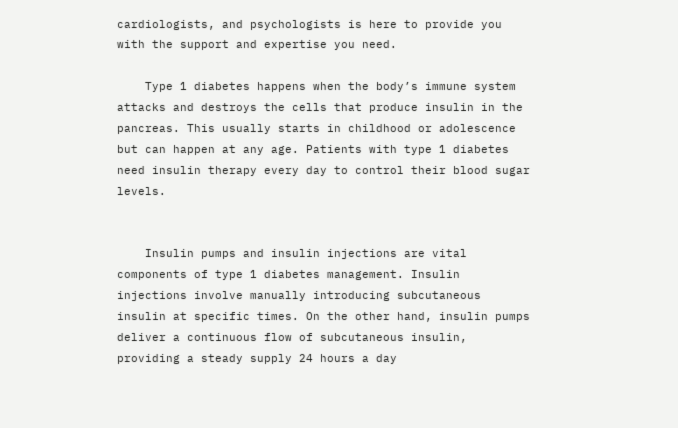cardiologists, and psychologists is here to provide you with the support and expertise you need.

    Type 1 diabetes happens when the body’s immune system attacks and destroys the cells that produce insulin in the pancreas. This usually starts in childhood or adolescence but can happen at any age. Patients with type 1 diabetes need insulin therapy every day to control their blood sugar levels.


    Insulin pumps and insulin injections are vital components of type 1 diabetes management. Insulin injections involve manually introducing subcutaneous insulin at specific times. On the other hand, insulin pumps deliver a continuous flow of subcutaneous insulin, providing a steady supply 24 hours a day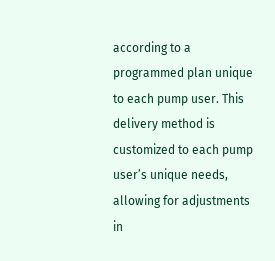according to a programmed plan unique to each pump user. This delivery method is customized to each pump user’s unique needs, allowing for adjustments in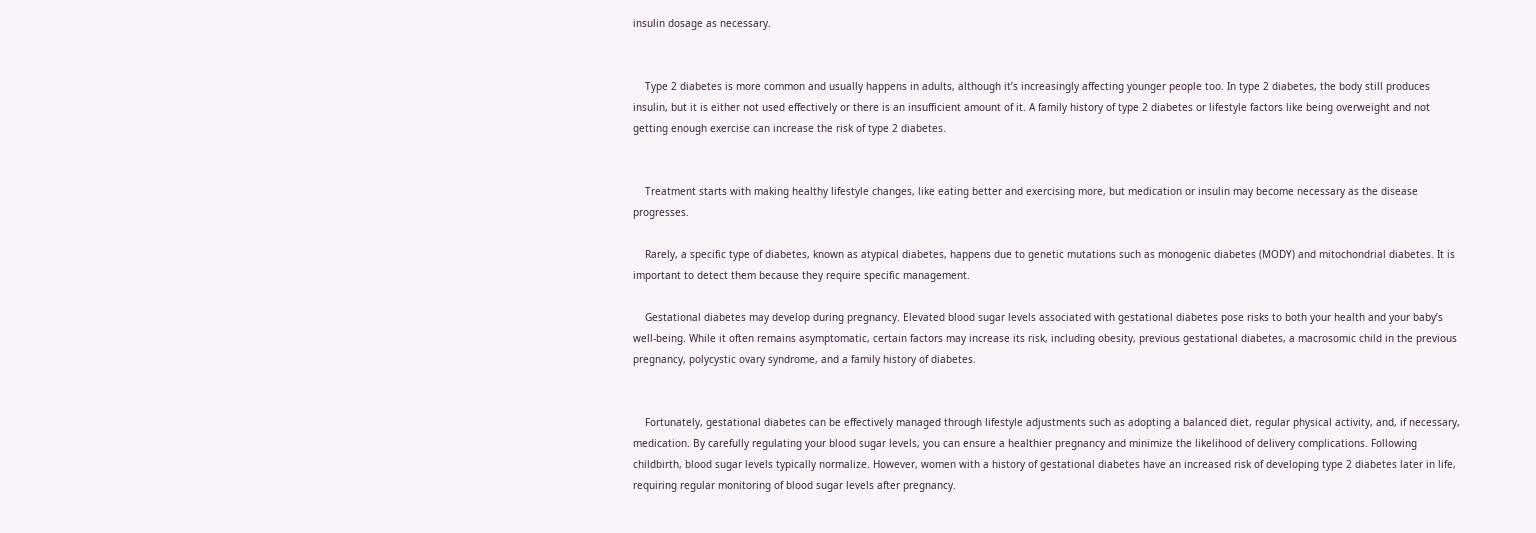insulin dosage as necessary.


    Type 2 diabetes is more common and usually happens in adults, although it’s increasingly affecting younger people too. In type 2 diabetes, the body still produces insulin, but it is either not used effectively or there is an insufficient amount of it. A family history of type 2 diabetes or lifestyle factors like being overweight and not getting enough exercise can increase the risk of type 2 diabetes.


    Treatment starts with making healthy lifestyle changes, like eating better and exercising more, but medication or insulin may become necessary as the disease progresses.

    Rarely, a specific type of diabetes, known as atypical diabetes, happens due to genetic mutations such as monogenic diabetes (MODY) and mitochondrial diabetes. It is important to detect them because they require specific management.

    Gestational diabetes may develop during pregnancy. Elevated blood sugar levels associated with gestational diabetes pose risks to both your health and your baby’s well-being. While it often remains asymptomatic, certain factors may increase its risk, including obesity, previous gestational diabetes, a macrosomic child in the previous pregnancy, polycystic ovary syndrome, and a family history of diabetes.


    Fortunately, gestational diabetes can be effectively managed through lifestyle adjustments such as adopting a balanced diet, regular physical activity, and, if necessary, medication. By carefully regulating your blood sugar levels, you can ensure a healthier pregnancy and minimize the likelihood of delivery complications. Following childbirth, blood sugar levels typically normalize. However, women with a history of gestational diabetes have an increased risk of developing type 2 diabetes later in life, requiring regular monitoring of blood sugar levels after pregnancy.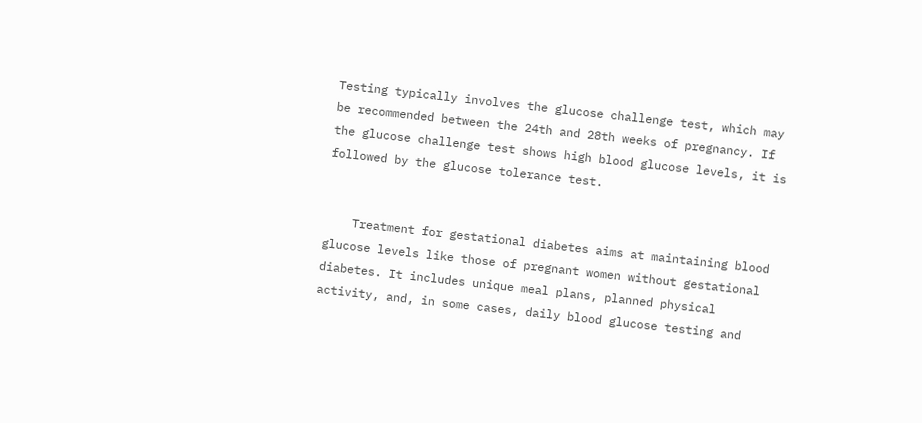Testing typically involves the glucose challenge test, which may be recommended between the 24th and 28th weeks of pregnancy. If the glucose challenge test shows high blood glucose levels, it is followed by the glucose tolerance test.


    Treatment for gestational diabetes aims at maintaining blood glucose levels like those of pregnant women without gestational diabetes. It includes unique meal plans, planned physical activity, and, in some cases, daily blood glucose testing and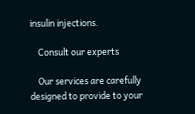insulin injections.

    Consult our experts

    Our services are carefully designed to provide to your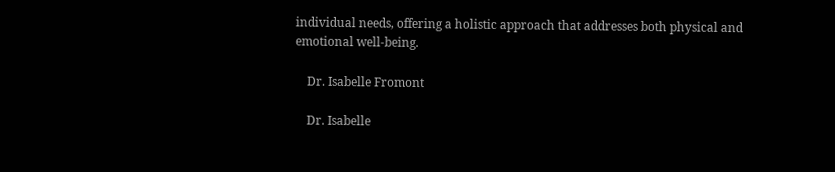individual needs, offering a holistic approach that addresses both physical and emotional well-being.

    Dr. Isabelle Fromont

    Dr. Isabelle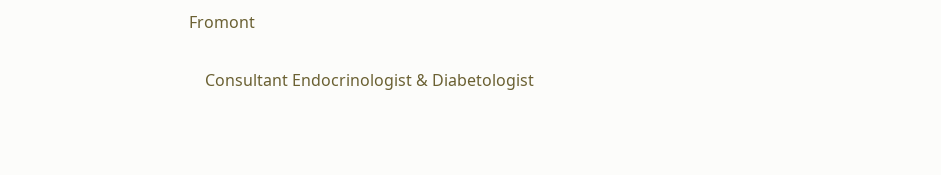Fromont

    Consultant Endocrinologist & Diabetologist